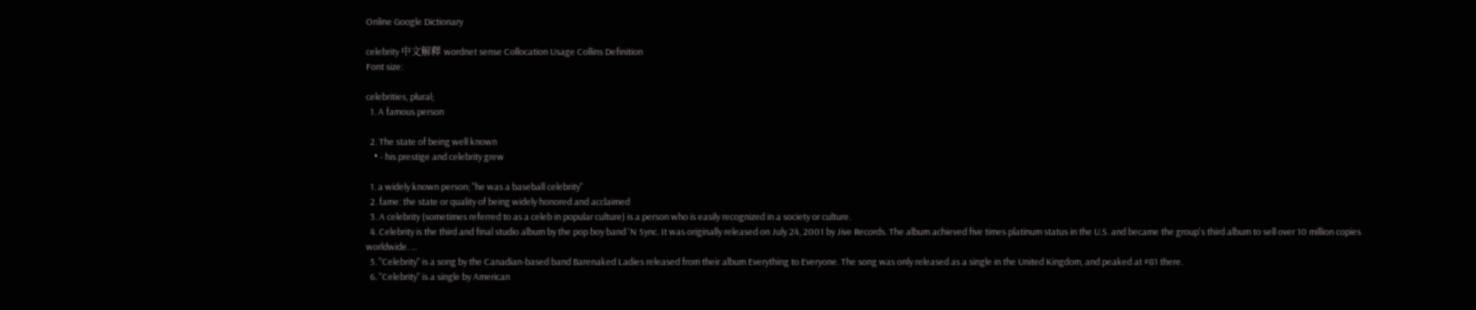Online Google Dictionary

celebrity 中文解釋 wordnet sense Collocation Usage Collins Definition
Font size:

celebrities, plural;
  1. A famous person

  2. The state of being well known
    • - his prestige and celebrity grew

  1. a widely known person; "he was a baseball celebrity"
  2. fame: the state or quality of being widely honored and acclaimed
  3. A celebrity (sometimes referred to as a celeb in popular culture) is a person who is easily recognized in a society or culture.
  4. Celebrity is the third and final studio album by the pop boy band 'N Sync. It was originally released on July 24, 2001 by Jive Records. The album achieved five times platinum status in the U.S. and became the group's third album to sell over 10 million copies worldwide. ...
  5. "Celebrity" is a song by the Canadian-based band Barenaked Ladies released from their album Everything to Everyone. The song was only released as a single in the United Kingdom, and peaked at #81 there.
  6. "Celebrity" is a single by American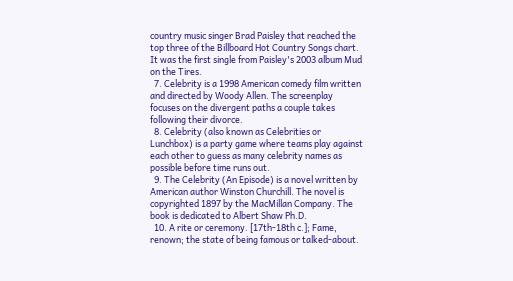country music singer Brad Paisley that reached the top three of the Billboard Hot Country Songs chart. It was the first single from Paisley's 2003 album Mud on the Tires.
  7. Celebrity is a 1998 American comedy film written and directed by Woody Allen. The screenplay focuses on the divergent paths a couple takes following their divorce.
  8. Celebrity (also known as Celebrities or Lunchbox) is a party game where teams play against each other to guess as many celebrity names as possible before time runs out.
  9. The Celebrity (An Episode) is a novel written by American author Winston Churchill. The novel is copyrighted 1897 by the MacMillan Company. The book is dedicated to Albert Shaw Ph.D.
  10. A rite or ceremony. [17th-18th c.]; Fame, renown; the state of being famous or talked-about.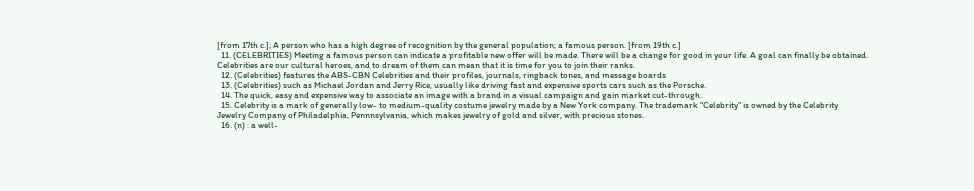[from 17th c.]; A person who has a high degree of recognition by the general population; a famous person. [from 19th c.]
  11. (CELEBRITIES) Meeting a famous person can indicate a profitable new offer will be made. There will be a change for good in your life. A goal can finally be obtained. Celebrities are our cultural heroes, and to dream of them can mean that it is time for you to join their ranks.
  12. (Celebrities) features the ABS-CBN Celebrities and their profiles, journals, ringback tones, and message boards
  13. (Celebrities) such as Michael Jordan and Jerry Rice, usually like driving fast and expensive sports cars such as the Porsche.
  14. The quick, easy and expensive way to associate an image with a brand in a visual campaign and gain market cut-through.
  15. Celebrity is a mark of generally low- to medium-quality costume jewelry made by a New York company. The trademark "Celebrity" is owned by the Celebrity Jewelry Company of Philadelphia, Pennnsylvania, which makes jewelry of gold and silver, with precious stones.
  16. (n) : a well-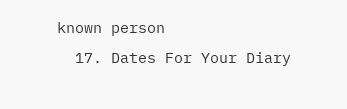known person
  17. Dates For Your Diary